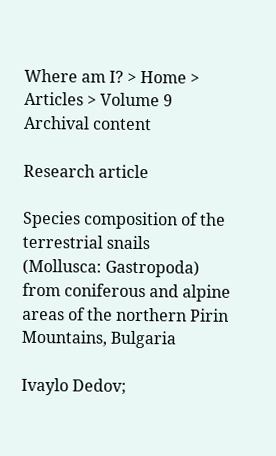Where am I? > Home > Articles > Volume 9
Archival content

Research article

Species composition of the terrestrial snails (Mollusca: Gastropoda) from coniferous and alpine areas of the northern Pirin Mountains, Bulgaria

Ivaylo Dedov;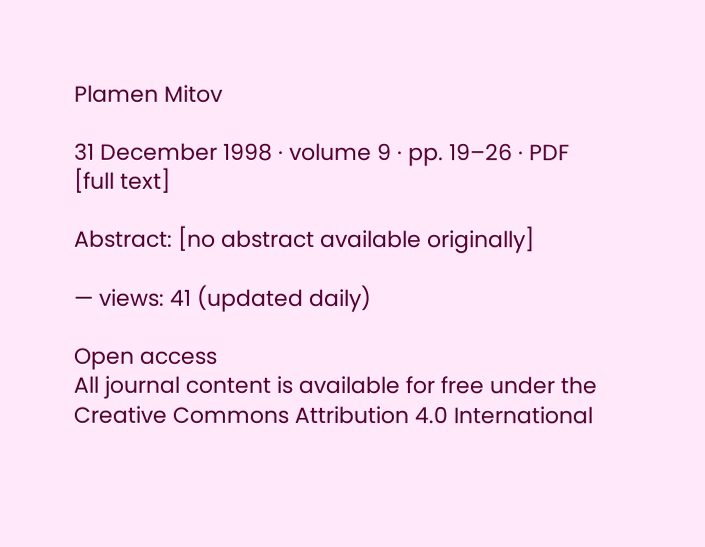Plamen Mitov

31 December 1998 · volume 9 · pp. 19–26 · PDF [full text]

Abstract: [no abstract available originally]

— views: 41 (updated daily)

Open access
All journal content is available for free under the Creative Commons Attribution 4.0 International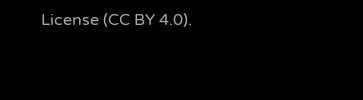License (CC BY 4.0).